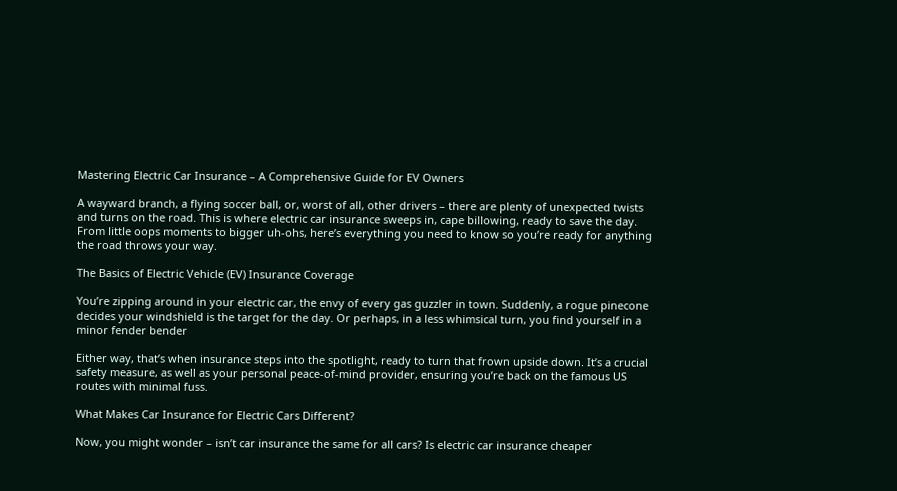Mastering Electric Car Insurance – A Comprehensive Guide for EV Owners

A wayward branch, a flying soccer ball, or, worst of all, other drivers – there are plenty of unexpected twists and turns on the road. This is where electric car insurance sweeps in, cape billowing, ready to save the day. From little oops moments to bigger uh-ohs, here’s everything you need to know so you’re ready for anything the road throws your way.

The Basics of Electric Vehicle (EV) Insurance Coverage

You’re zipping around in your electric car, the envy of every gas guzzler in town. Suddenly, a rogue pinecone decides your windshield is the target for the day. Or perhaps, in a less whimsical turn, you find yourself in a minor fender bender

Either way, that’s when insurance steps into the spotlight, ready to turn that frown upside down. It’s a crucial safety measure, as well as your personal peace-of-mind provider, ensuring you’re back on the famous US routes with minimal fuss.

What Makes Car Insurance for Electric Cars Different?

Now, you might wonder – isn’t car insurance the same for all cars? Is electric car insurance cheaper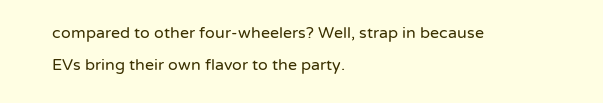compared to other four-wheelers? Well, strap in because EVs bring their own flavor to the party.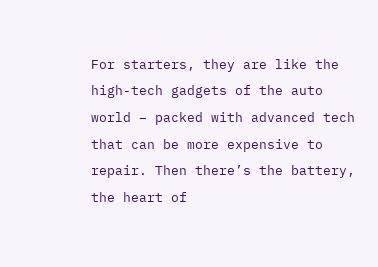For starters, they are like the high-tech gadgets of the auto world – packed with advanced tech that can be more expensive to repair. Then there’s the battery, the heart of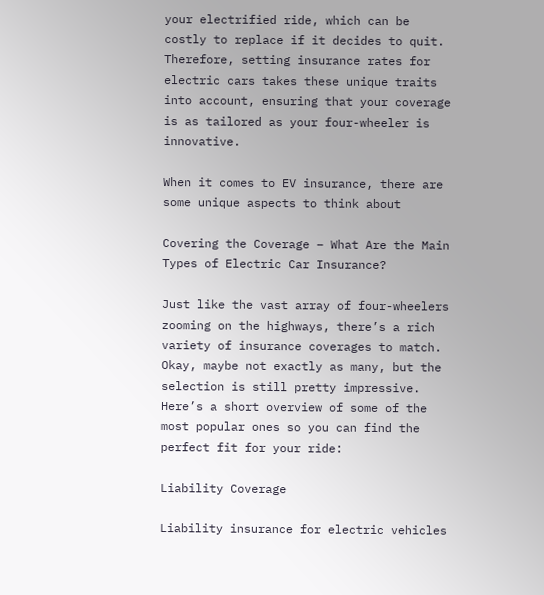your electrified ride, which can be costly to replace if it decides to quit. Therefore, setting insurance rates for electric cars takes these unique traits into account, ensuring that your coverage is as tailored as your four-wheeler is innovative.

When it comes to EV insurance, there are some unique aspects to think about

Covering the Coverage – What Are the Main Types of Electric Car Insurance?

Just like the vast array of four-wheelers zooming on the highways, there’s a rich variety of insurance coverages to match. Okay, maybe not exactly as many, but the selection is still pretty impressive. Here’s a short overview of some of the most popular ones so you can find the perfect fit for your ride:

Liability Coverage

Liability insurance for electric vehicles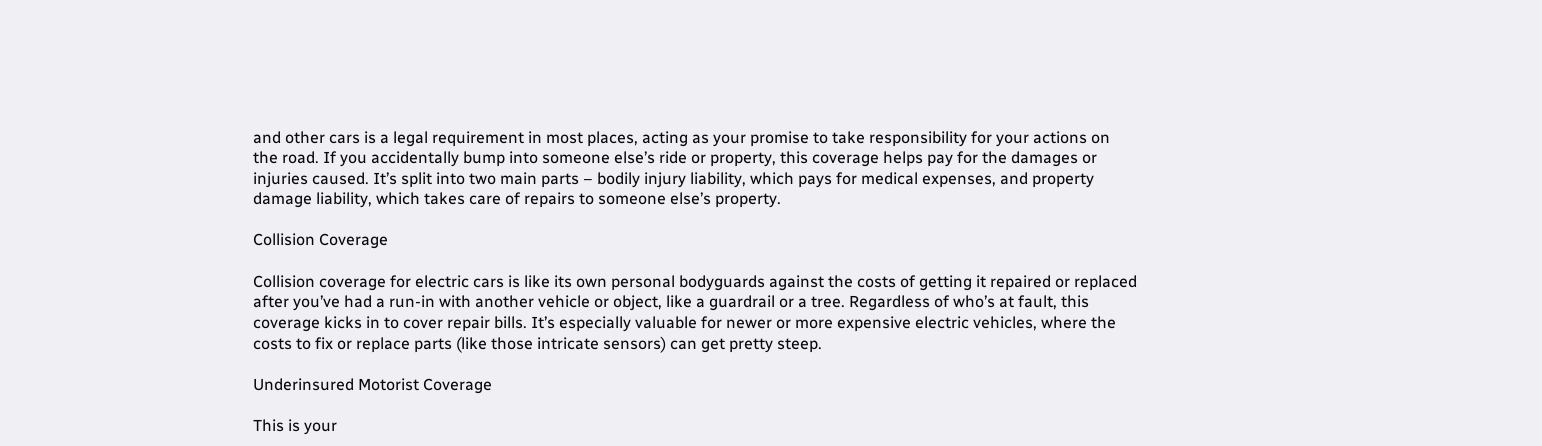and other cars is a legal requirement in most places, acting as your promise to take responsibility for your actions on the road. If you accidentally bump into someone else’s ride or property, this coverage helps pay for the damages or injuries caused. It’s split into two main parts – bodily injury liability, which pays for medical expenses, and property damage liability, which takes care of repairs to someone else’s property.

Collision Coverage

Collision coverage for electric cars is like its own personal bodyguards against the costs of getting it repaired or replaced after you’ve had a run-in with another vehicle or object, like a guardrail or a tree. Regardless of who’s at fault, this coverage kicks in to cover repair bills. It’s especially valuable for newer or more expensive electric vehicles, where the costs to fix or replace parts (like those intricate sensors) can get pretty steep.

Underinsured Motorist Coverage

This is your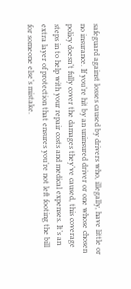safeguard against losses caused by drivers who, illegally, have little or no insurance. If you’re hit by an uninsured driver or one whose chosen policy doesn’t fully cover the damages they’ve caused, this coverage steps in to help with your repair costs and medical expenses. It’s an extra layer of protection that ensures you’re not left footing the bill for someone else’s mistake.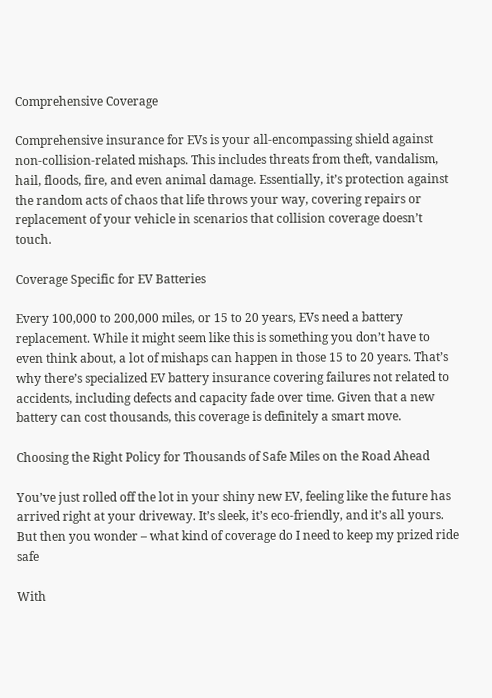Comprehensive Coverage

Comprehensive insurance for EVs is your all-encompassing shield against non-collision-related mishaps. This includes threats from theft, vandalism, hail, floods, fire, and even animal damage. Essentially, it’s protection against the random acts of chaos that life throws your way, covering repairs or replacement of your vehicle in scenarios that collision coverage doesn’t touch.

Coverage Specific for EV Batteries

Every 100,000 to 200,000 miles, or 15 to 20 years, EVs need a battery replacement. While it might seem like this is something you don’t have to even think about, a lot of mishaps can happen in those 15 to 20 years. That’s why there’s specialized EV battery insurance covering failures not related to accidents, including defects and capacity fade over time. Given that a new battery can cost thousands, this coverage is definitely a smart move.

Choosing the Right Policy for Thousands of Safe Miles on the Road Ahead

You’ve just rolled off the lot in your shiny new EV, feeling like the future has arrived right at your driveway. It’s sleek, it’s eco-friendly, and it’s all yours. But then you wonder – what kind of coverage do I need to keep my prized ride safe

With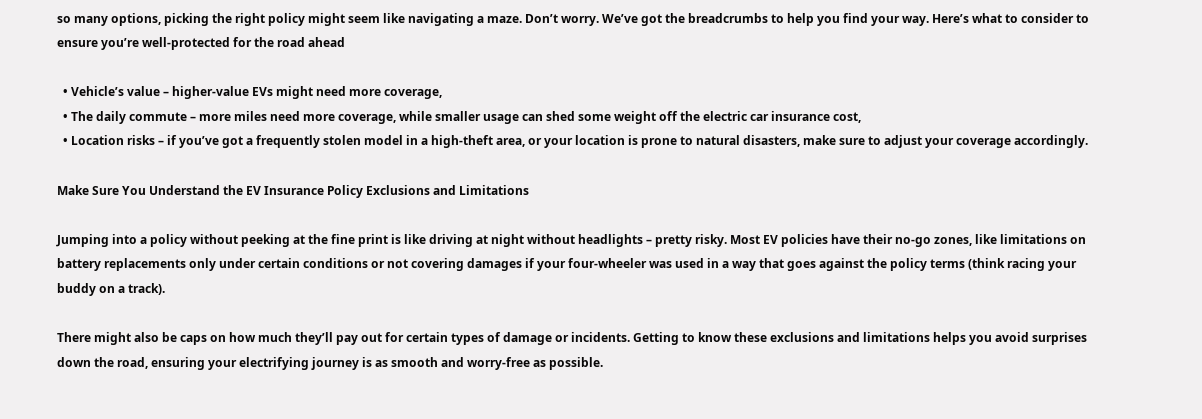so many options, picking the right policy might seem like navigating a maze. Don’t worry. We’ve got the breadcrumbs to help you find your way. Here’s what to consider to ensure you’re well-protected for the road ahead

  • Vehicle’s value – higher-value EVs might need more coverage,
  • The daily commute – more miles need more coverage, while smaller usage can shed some weight off the electric car insurance cost,
  • Location risks – if you’ve got a frequently stolen model in a high-theft area, or your location is prone to natural disasters, make sure to adjust your coverage accordingly.

Make Sure You Understand the EV Insurance Policy Exclusions and Limitations

Jumping into a policy without peeking at the fine print is like driving at night without headlights – pretty risky. Most EV policies have their no-go zones, like limitations on battery replacements only under certain conditions or not covering damages if your four-wheeler was used in a way that goes against the policy terms (think racing your buddy on a track).

There might also be caps on how much they’ll pay out for certain types of damage or incidents. Getting to know these exclusions and limitations helps you avoid surprises down the road, ensuring your electrifying journey is as smooth and worry-free as possible.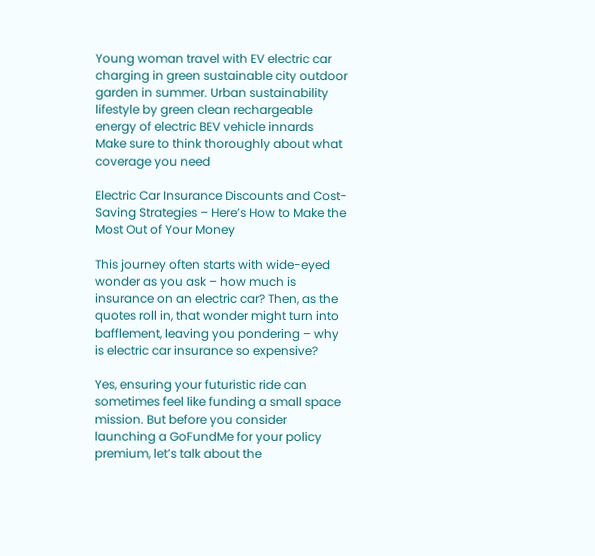Young woman travel with EV electric car charging in green sustainable city outdoor garden in summer. Urban sustainability lifestyle by green clean rechargeable energy of electric BEV vehicle innards
Make sure to think thoroughly about what coverage you need

Electric Car Insurance Discounts and Cost-Saving Strategies – Here’s How to Make the Most Out of Your Money

This journey often starts with wide-eyed wonder as you ask – how much is insurance on an electric car? Then, as the quotes roll in, that wonder might turn into bafflement, leaving you pondering – why is electric car insurance so expensive?

Yes, ensuring your futuristic ride can sometimes feel like funding a small space mission. But before you consider launching a GoFundMe for your policy premium, let’s talk about the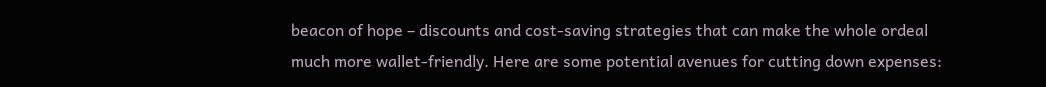beacon of hope – discounts and cost-saving strategies that can make the whole ordeal much more wallet-friendly. Here are some potential avenues for cutting down expenses: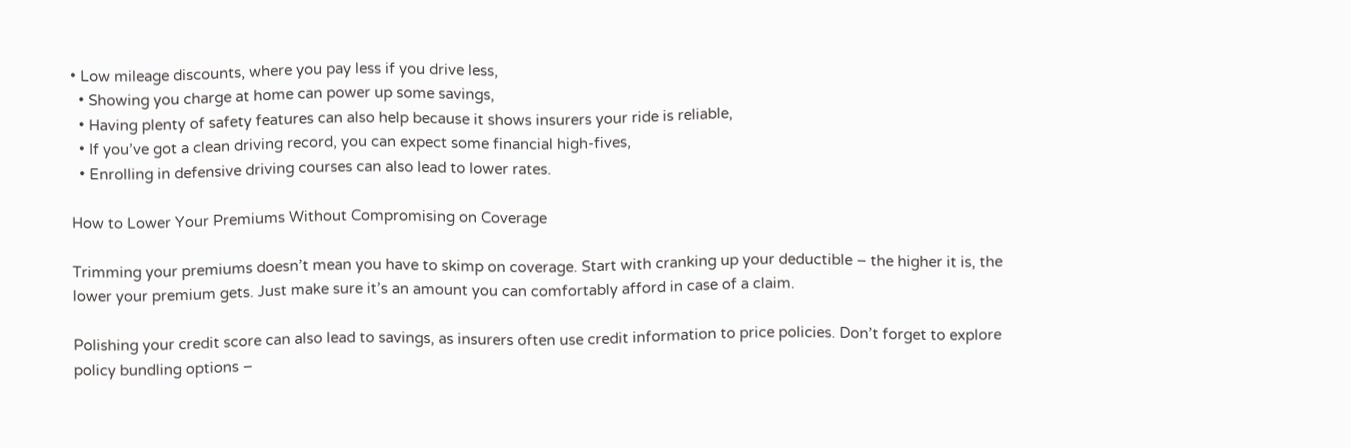• Low mileage discounts, where you pay less if you drive less,
  • Showing you charge at home can power up some savings,
  • Having plenty of safety features can also help because it shows insurers your ride is reliable,
  • If you’ve got a clean driving record, you can expect some financial high-fives,
  • Enrolling in defensive driving courses can also lead to lower rates.

How to Lower Your Premiums Without Compromising on Coverage

Trimming your premiums doesn’t mean you have to skimp on coverage. Start with cranking up your deductible – the higher it is, the lower your premium gets. Just make sure it’s an amount you can comfortably afford in case of a claim.

Polishing your credit score can also lead to savings, as insurers often use credit information to price policies. Don’t forget to explore policy bundling options –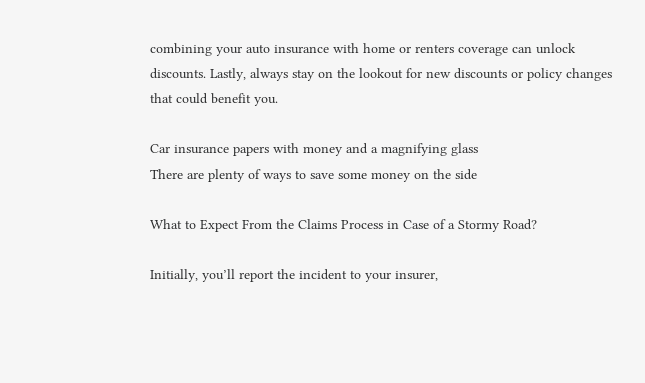combining your auto insurance with home or renters coverage can unlock discounts. Lastly, always stay on the lookout for new discounts or policy changes that could benefit you.

Car insurance papers with money and a magnifying glass
There are plenty of ways to save some money on the side

What to Expect From the Claims Process in Case of a Stormy Road?

Initially, you’ll report the incident to your insurer,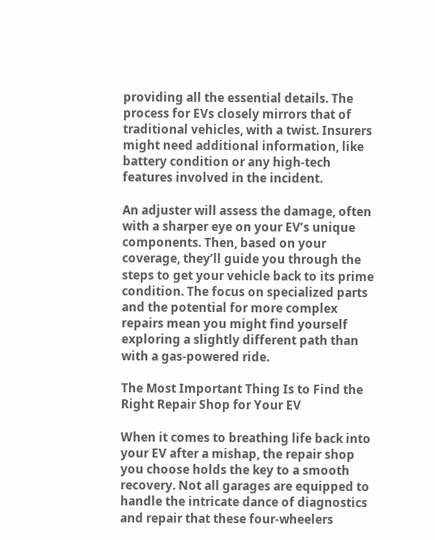providing all the essential details. The process for EVs closely mirrors that of traditional vehicles, with a twist. Insurers might need additional information, like battery condition or any high-tech features involved in the incident.

An adjuster will assess the damage, often with a sharper eye on your EV’s unique components. Then, based on your coverage, they’ll guide you through the steps to get your vehicle back to its prime condition. The focus on specialized parts and the potential for more complex repairs mean you might find yourself exploring a slightly different path than with a gas-powered ride.

The Most Important Thing Is to Find the Right Repair Shop for Your EV

When it comes to breathing life back into your EV after a mishap, the repair shop you choose holds the key to a smooth recovery. Not all garages are equipped to handle the intricate dance of diagnostics and repair that these four-wheelers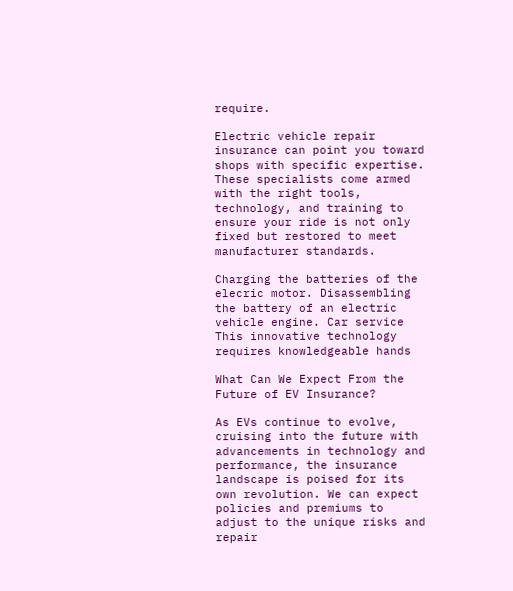require.

Electric vehicle repair insurance can point you toward shops with specific expertise. These specialists come armed with the right tools, technology, and training to ensure your ride is not only fixed but restored to meet manufacturer standards.

Charging the batteries of the elecric motor. Disassembling the battery of an electric vehicle engine. Car service
This innovative technology requires knowledgeable hands

What Can We Expect From the Future of EV Insurance?

As EVs continue to evolve, cruising into the future with advancements in technology and performance, the insurance landscape is poised for its own revolution. We can expect policies and premiums to adjust to the unique risks and repair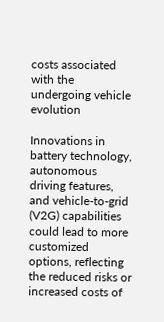costs associated with the undergoing vehicle evolution

Innovations in battery technology, autonomous driving features, and vehicle-to-grid (V2G) capabilities could lead to more customized options, reflecting the reduced risks or increased costs of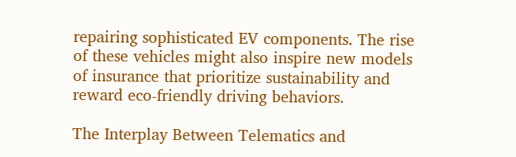repairing sophisticated EV components. The rise of these vehicles might also inspire new models of insurance that prioritize sustainability and reward eco-friendly driving behaviors.

The Interplay Between Telematics and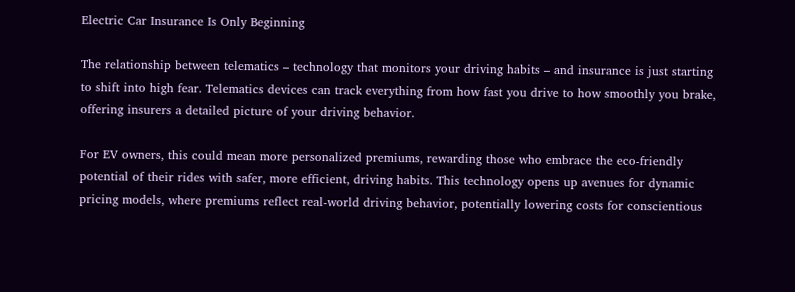Electric Car Insurance Is Only Beginning

The relationship between telematics – technology that monitors your driving habits – and insurance is just starting to shift into high fear. Telematics devices can track everything from how fast you drive to how smoothly you brake, offering insurers a detailed picture of your driving behavior.

For EV owners, this could mean more personalized premiums, rewarding those who embrace the eco-friendly potential of their rides with safer, more efficient, driving habits. This technology opens up avenues for dynamic pricing models, where premiums reflect real-world driving behavior, potentially lowering costs for conscientious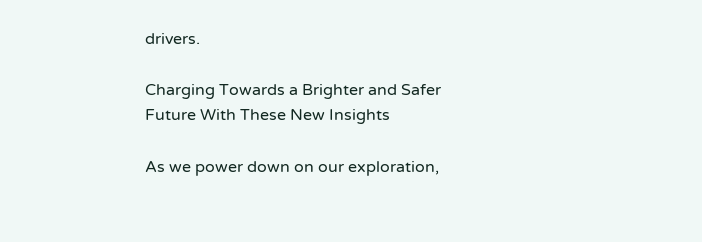drivers.

Charging Towards a Brighter and Safer Future With These New Insights

As we power down on our exploration,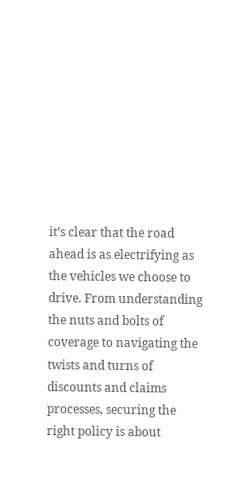it’s clear that the road ahead is as electrifying as the vehicles we choose to drive. From understanding the nuts and bolts of coverage to navigating the twists and turns of discounts and claims processes, securing the right policy is about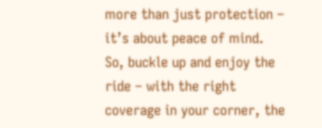more than just protection – it’s about peace of mind. So, buckle up and enjoy the ride – with the right coverage in your corner, the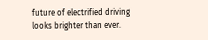future of electrified driving looks brighter than ever.